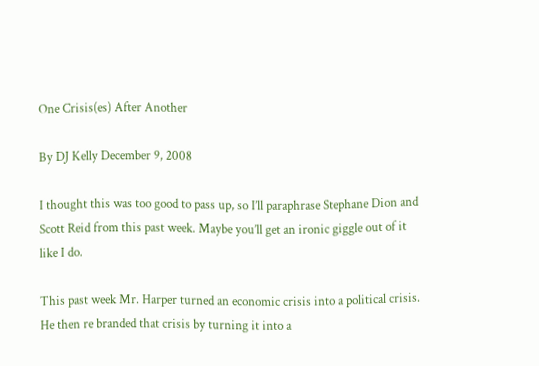One Crisis(es) After Another

By DJ Kelly December 9, 2008

I thought this was too good to pass up, so I’ll paraphrase Stephane Dion and Scott Reid from this past week. Maybe you’ll get an ironic giggle out of it like I do.

This past week Mr. Harper turned an economic crisis into a political crisis. He then re branded that crisis by turning it into a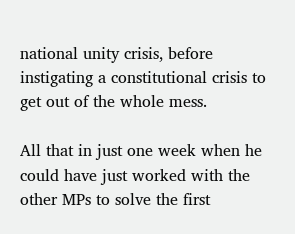national unity crisis, before instigating a constitutional crisis to get out of the whole mess.

All that in just one week when he could have just worked with the other MPs to solve the first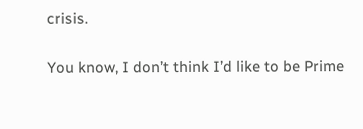crisis.

You know, I don’t think I’d like to be Prime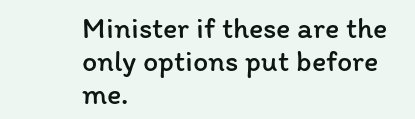Minister if these are the only options put before me.